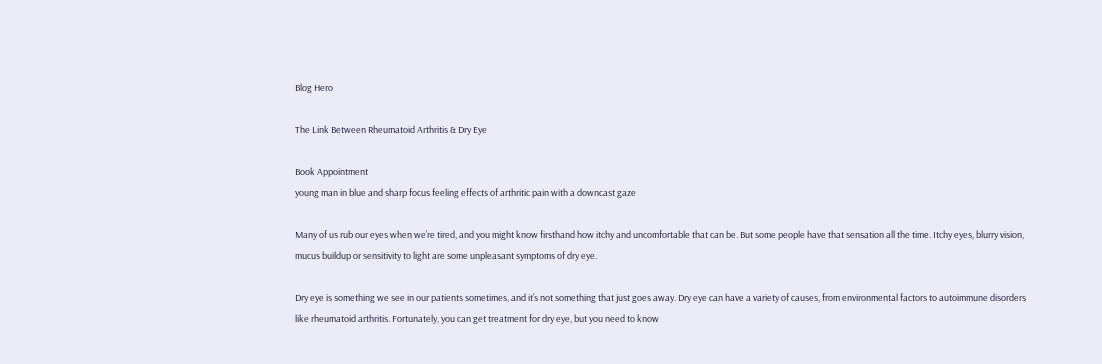Blog Hero

The Link Between Rheumatoid Arthritis & Dry Eye

Book Appointment
young man in blue and sharp focus feeling effects of arthritic pain with a downcast gaze

Many of us rub our eyes when we’re tired, and you might know firsthand how itchy and uncomfortable that can be. But some people have that sensation all the time. Itchy eyes, blurry vision, mucus buildup or sensitivity to light are some unpleasant symptoms of dry eye.

Dry eye is something we see in our patients sometimes, and it’s not something that just goes away. Dry eye can have a variety of causes, from environmental factors to autoimmune disorders like rheumatoid arthritis. Fortunately, you can get treatment for dry eye, but you need to know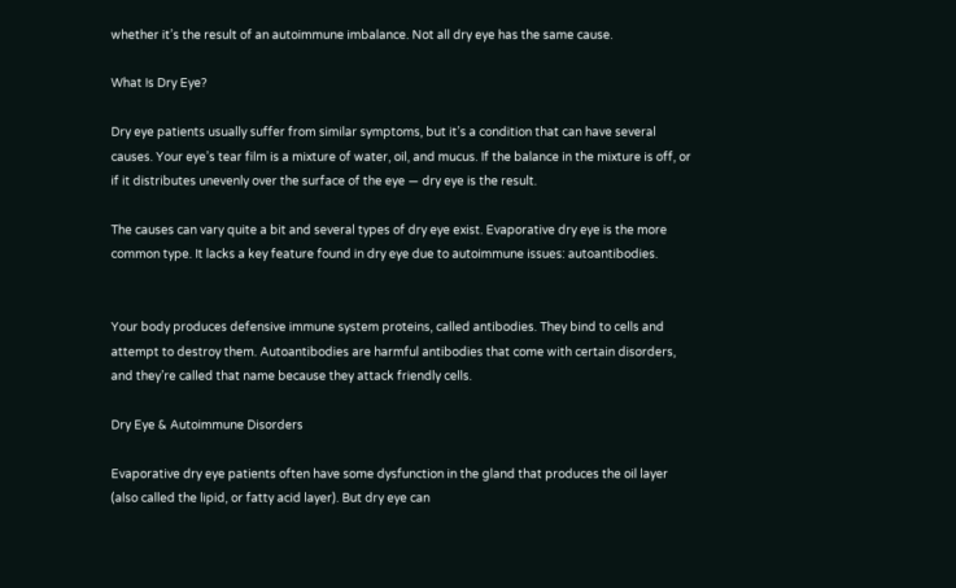whether it’s the result of an autoimmune imbalance. Not all dry eye has the same cause.

What Is Dry Eye?

Dry eye patients usually suffer from similar symptoms, but it’s a condition that can have several causes. Your eye’s tear film is a mixture of water, oil, and mucus. If the balance in the mixture is off, or if it distributes unevenly over the surface of the eye — dry eye is the result.

The causes can vary quite a bit and several types of dry eye exist. Evaporative dry eye is the more common type. It lacks a key feature found in dry eye due to autoimmune issues: autoantibodies.


Your body produces defensive immune system proteins, called antibodies. They bind to cells and attempt to destroy them. Autoantibodies are harmful antibodies that come with certain disorders, and they’re called that name because they attack friendly cells.

Dry Eye & Autoimmune Disorders

Evaporative dry eye patients often have some dysfunction in the gland that produces the oil layer (also called the lipid, or fatty acid layer). But dry eye can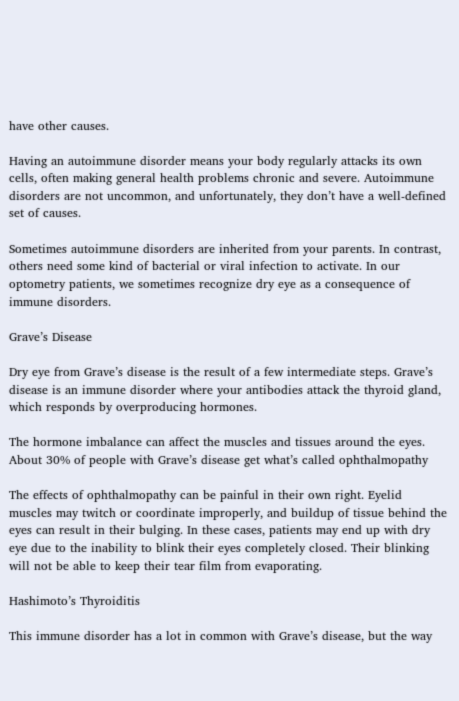have other causes.

Having an autoimmune disorder means your body regularly attacks its own cells, often making general health problems chronic and severe. Autoimmune disorders are not uncommon, and unfortunately, they don’t have a well-defined set of causes.

Sometimes autoimmune disorders are inherited from your parents. In contrast, others need some kind of bacterial or viral infection to activate. In our optometry patients, we sometimes recognize dry eye as a consequence of immune disorders.

Grave’s Disease

Dry eye from Grave’s disease is the result of a few intermediate steps. Grave’s disease is an immune disorder where your antibodies attack the thyroid gland, which responds by overproducing hormones.

The hormone imbalance can affect the muscles and tissues around the eyes. About 30% of people with Grave’s disease get what’s called ophthalmopathy

The effects of ophthalmopathy can be painful in their own right. Eyelid muscles may twitch or coordinate improperly, and buildup of tissue behind the eyes can result in their bulging. In these cases, patients may end up with dry eye due to the inability to blink their eyes completely closed. Their blinking will not be able to keep their tear film from evaporating.

Hashimoto’s Thyroiditis

This immune disorder has a lot in common with Grave’s disease, but the way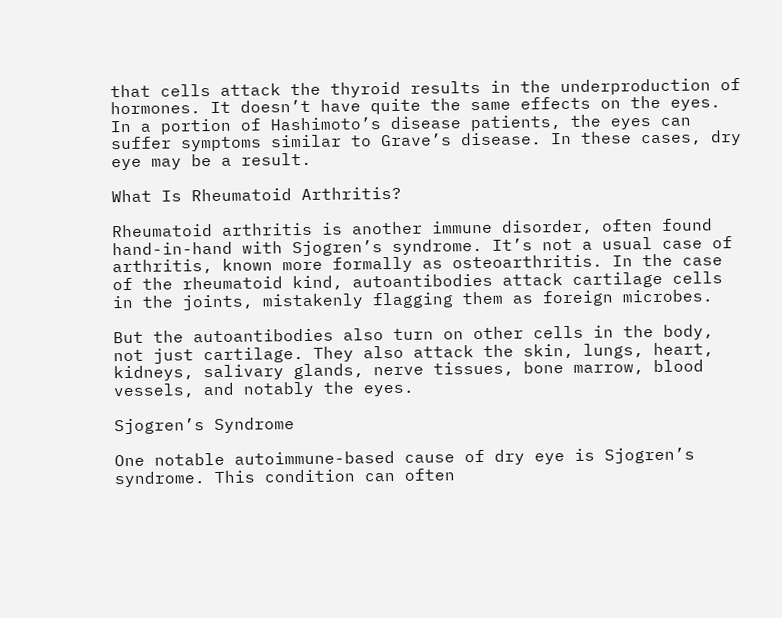that cells attack the thyroid results in the underproduction of hormones. It doesn’t have quite the same effects on the eyes. In a portion of Hashimoto’s disease patients, the eyes can suffer symptoms similar to Grave’s disease. In these cases, dry eye may be a result.

What Is Rheumatoid Arthritis?

Rheumatoid arthritis is another immune disorder, often found hand-in-hand with Sjogren’s syndrome. It’s not a usual case of arthritis, known more formally as osteoarthritis. In the case of the rheumatoid kind, autoantibodies attack cartilage cells in the joints, mistakenly flagging them as foreign microbes.

But the autoantibodies also turn on other cells in the body, not just cartilage. They also attack the skin, lungs, heart, kidneys, salivary glands, nerve tissues, bone marrow, blood vessels, and notably the eyes.

Sjogren’s Syndrome

One notable autoimmune-based cause of dry eye is Sjogren’s syndrome. This condition can often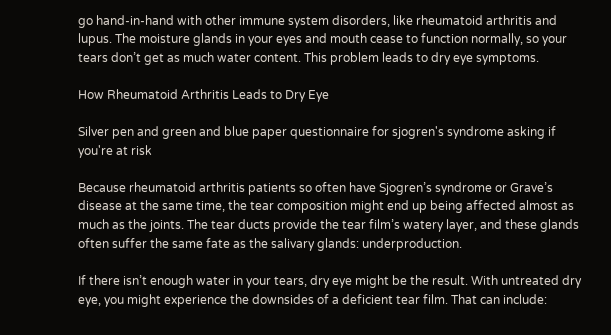go hand-in-hand with other immune system disorders, like rheumatoid arthritis and lupus. The moisture glands in your eyes and mouth cease to function normally, so your tears don’t get as much water content. This problem leads to dry eye symptoms.

How Rheumatoid Arthritis Leads to Dry Eye

Silver pen and green and blue paper questionnaire for sjogren's syndrome asking if you're at risk

Because rheumatoid arthritis patients so often have Sjogren’s syndrome or Grave’s disease at the same time, the tear composition might end up being affected almost as much as the joints. The tear ducts provide the tear film’s watery layer, and these glands often suffer the same fate as the salivary glands: underproduction.

If there isn’t enough water in your tears, dry eye might be the result. With untreated dry eye, you might experience the downsides of a deficient tear film. That can include: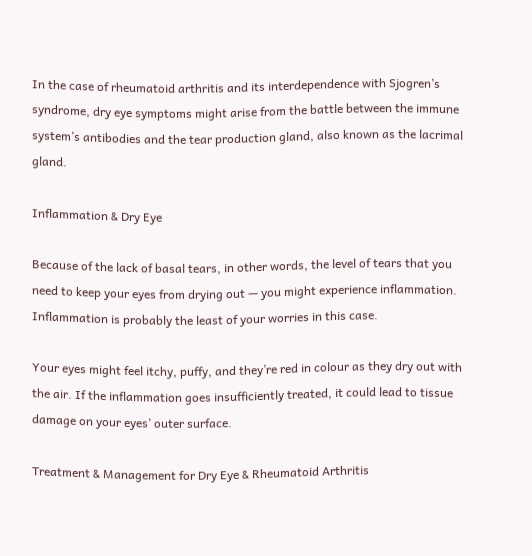In the case of rheumatoid arthritis and its interdependence with Sjogren’s syndrome, dry eye symptoms might arise from the battle between the immune system’s antibodies and the tear production gland, also known as the lacrimal gland.

Inflammation & Dry Eye

Because of the lack of basal tears, in other words, the level of tears that you need to keep your eyes from drying out — you might experience inflammation. Inflammation is probably the least of your worries in this case.

Your eyes might feel itchy, puffy, and they’re red in colour as they dry out with the air. If the inflammation goes insufficiently treated, it could lead to tissue damage on your eyes’ outer surface.

Treatment & Management for Dry Eye & Rheumatoid Arthritis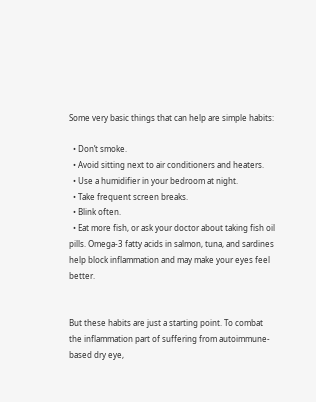Some very basic things that can help are simple habits:

  • Don’t smoke.
  • Avoid sitting next to air conditioners and heaters.
  • Use a humidifier in your bedroom at night.
  • Take frequent screen breaks.
  • Blink often.
  • Eat more fish, or ask your doctor about taking fish oil pills. Omega-3 fatty acids in salmon, tuna, and sardines help block inflammation and may make your eyes feel better.


But these habits are just a starting point. To combat the inflammation part of suffering from autoimmune-based dry eye,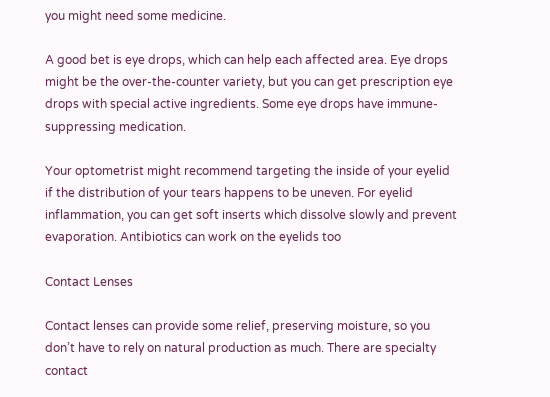you might need some medicine.

A good bet is eye drops, which can help each affected area. Eye drops might be the over-the-counter variety, but you can get prescription eye drops with special active ingredients. Some eye drops have immune-suppressing medication.

Your optometrist might recommend targeting the inside of your eyelid if the distribution of your tears happens to be uneven. For eyelid inflammation, you can get soft inserts which dissolve slowly and prevent evaporation. Antibiotics can work on the eyelids too

Contact Lenses

Contact lenses can provide some relief, preserving moisture, so you don’t have to rely on natural production as much. There are specialty contact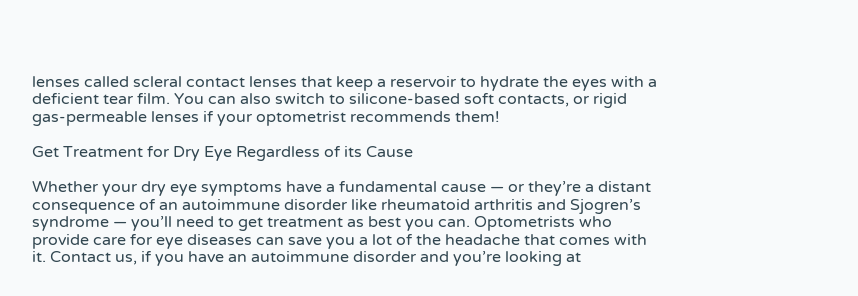lenses called scleral contact lenses that keep a reservoir to hydrate the eyes with a deficient tear film. You can also switch to silicone-based soft contacts, or rigid gas-permeable lenses if your optometrist recommends them!

Get Treatment for Dry Eye Regardless of its Cause

Whether your dry eye symptoms have a fundamental cause — or they’re a distant consequence of an autoimmune disorder like rheumatoid arthritis and Sjogren’s syndrome — you’ll need to get treatment as best you can. Optometrists who provide care for eye diseases can save you a lot of the headache that comes with it. Contact us, if you have an autoimmune disorder and you’re looking at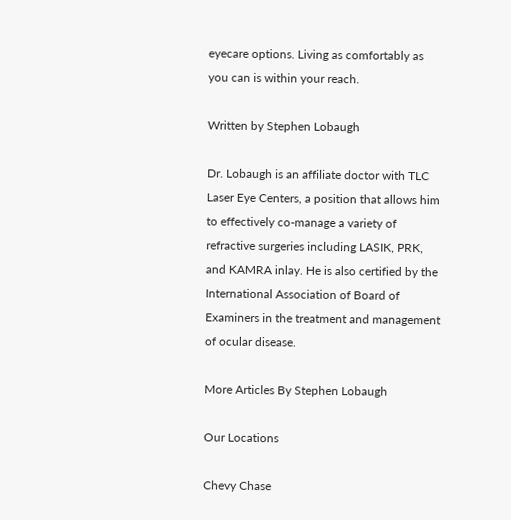eyecare options. Living as comfortably as you can is within your reach.

Written by Stephen Lobaugh

Dr. Lobaugh is an affiliate doctor with TLC Laser Eye Centers, a position that allows him to effectively co-manage a variety of refractive surgeries including LASIK, PRK, and KAMRA inlay. He is also certified by the International Association of Board of Examiners in the treatment and management of ocular disease.

More Articles By Stephen Lobaugh

Our Locations

Chevy Chase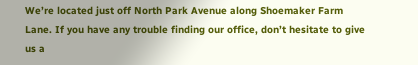We’re located just off North Park Avenue along Shoemaker Farm Lane. If you have any trouble finding our office, don’t hesitate to give us a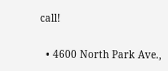call!

  • 4600 North Park Ave.,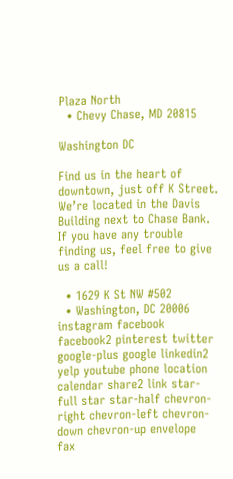Plaza North
  • Chevy Chase, MD 20815

Washington DC

Find us in the heart of downtown, just off K Street. We’re located in the Davis Building next to Chase Bank. If you have any trouble finding us, feel free to give us a call!

  • 1629 K St NW #502
  • Washington, DC 20006
instagram facebook facebook2 pinterest twitter google-plus google linkedin2 yelp youtube phone location calendar share2 link star-full star star-half chevron-right chevron-left chevron-down chevron-up envelope fax